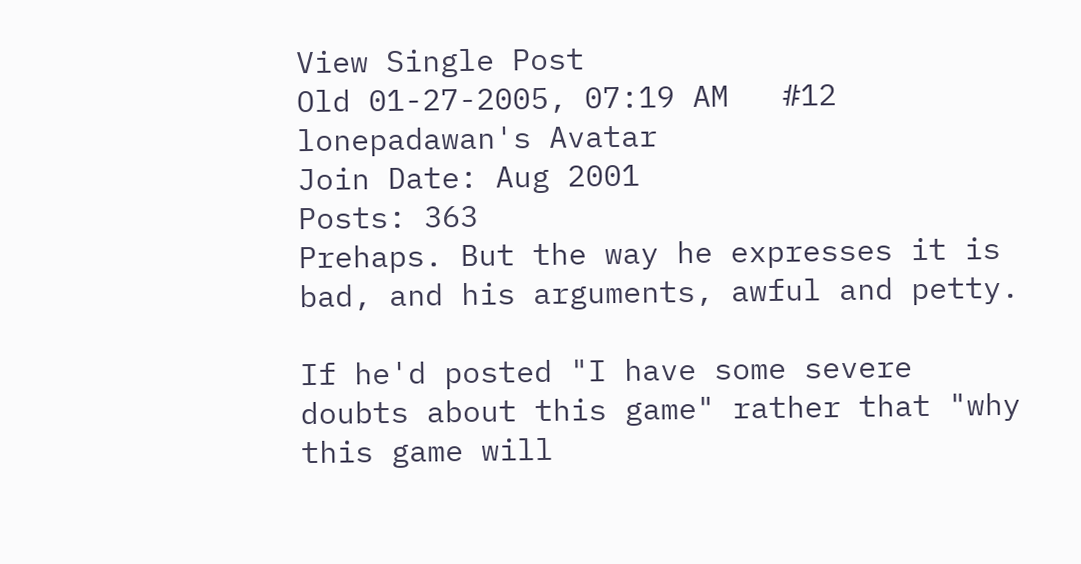View Single Post
Old 01-27-2005, 07:19 AM   #12
lonepadawan's Avatar
Join Date: Aug 2001
Posts: 363
Prehaps. But the way he expresses it is bad, and his arguments, awful and petty.

If he'd posted "I have some severe doubts about this game" rather that "why this game will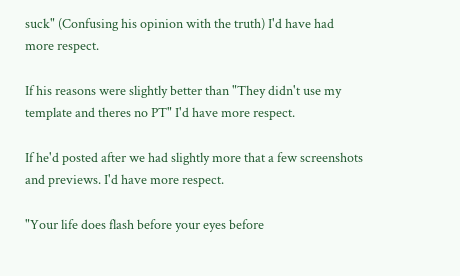suck" (Confusing his opinion with the truth) I'd have had more respect.

If his reasons were slightly better than "They didn't use my template and theres no PT" I'd have more respect.

If he'd posted after we had slightly more that a few screenshots and previews. I'd have more respect.

"Your life does flash before your eyes before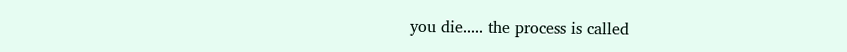you die..... the process is called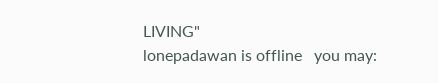LIVING"
lonepadawan is offline   you may: